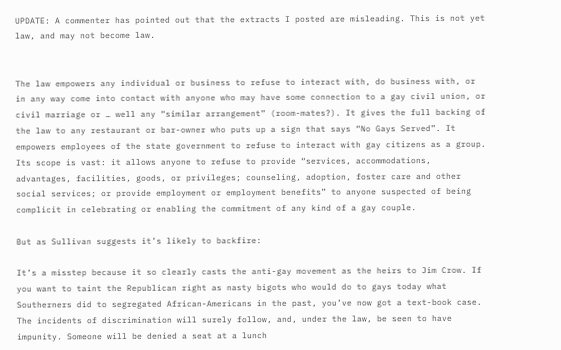UPDATE: A commenter has pointed out that the extracts I posted are misleading. This is not yet law, and may not become law.


The law empowers any individual or business to refuse to interact with, do business with, or in any way come into contact with anyone who may have some connection to a gay civil union, or civil marriage or … well any “similar arrangement” (room-mates?). It gives the full backing of the law to any restaurant or bar-owner who puts up a sign that says “No Gays Served”. It empowers employees of the state government to refuse to interact with gay citizens as a group. Its scope is vast: it allows anyone to refuse to provide “services, accommodations, advantages, facilities, goods, or privileges; counseling, adoption, foster care and other social services; or provide employment or employment benefits” to anyone suspected of being complicit in celebrating or enabling the commitment of any kind of a gay couple.

But as Sullivan suggests it’s likely to backfire:

It’s a misstep because it so clearly casts the anti-gay movement as the heirs to Jim Crow. If you want to taint the Republican right as nasty bigots who would do to gays today what Southerners did to segregated African-Americans in the past, you’ve now got a text-book case. The incidents of discrimination will surely follow, and, under the law, be seen to have impunity. Someone will be denied a seat at a lunch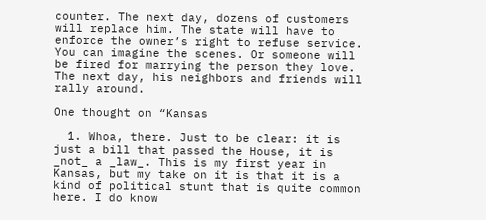counter. The next day, dozens of customers will replace him. The state will have to enforce the owner’s right to refuse service. You can imagine the scenes. Or someone will be fired for marrying the person they love. The next day, his neighbors and friends will rally around.

One thought on “Kansas

  1. Whoa, there. Just to be clear: it is just a bill that passed the House, it is _not_ a _law_. This is my first year in Kansas, but my take on it is that it is a kind of political stunt that is quite common here. I do know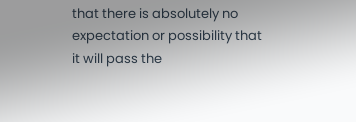that there is absolutely no expectation or possibility that it will pass the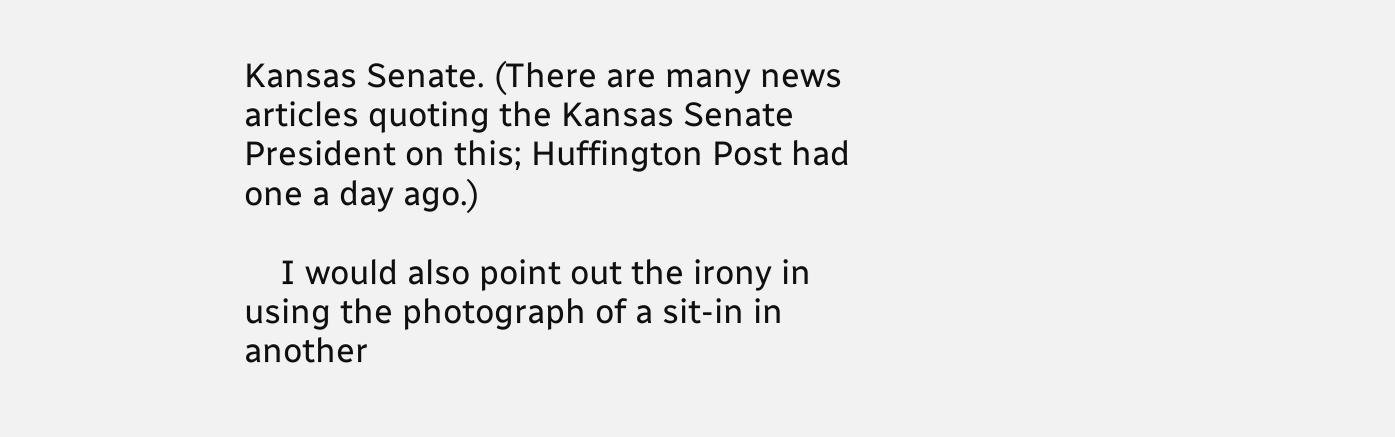Kansas Senate. (There are many news articles quoting the Kansas Senate President on this; Huffington Post had one a day ago.)

    I would also point out the irony in using the photograph of a sit-in in another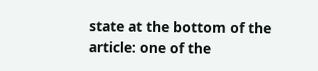state at the bottom of the article: one of the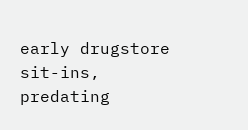early drugstore sit-ins, predating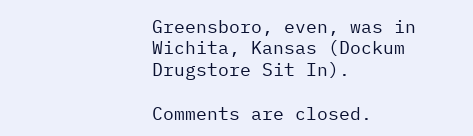Greensboro, even, was in Wichita, Kansas (Dockum Drugstore Sit In).

Comments are closed.